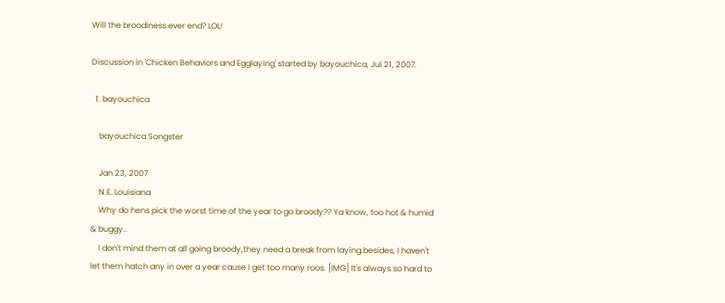Will the broodiness ever end? LOL!

Discussion in 'Chicken Behaviors and Egglaying' started by bayouchica, Jul 21, 2007.

  1. bayouchica

    bayouchica Songster

    Jan 23, 2007
    N.E. Louisiana
    Why do hens pick the worst time of the year to go broody?? Ya know, too hot & humid & buggy..
    I don't mind them at all going broody,they need a break from laying.besides, I haven't let them hatch any in over a year cause I get too many roos. [IMG] It's always so hard to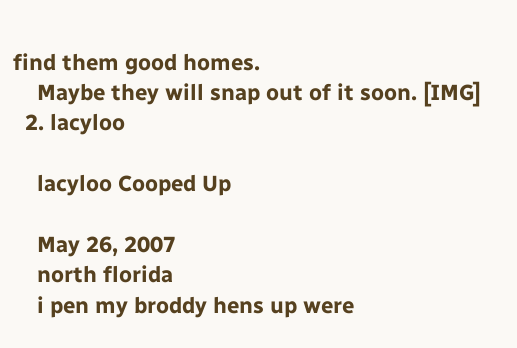find them good homes.
    Maybe they will snap out of it soon. [IMG]
  2. lacyloo

    lacyloo Cooped Up

    May 26, 2007
    north florida
    i pen my broddy hens up were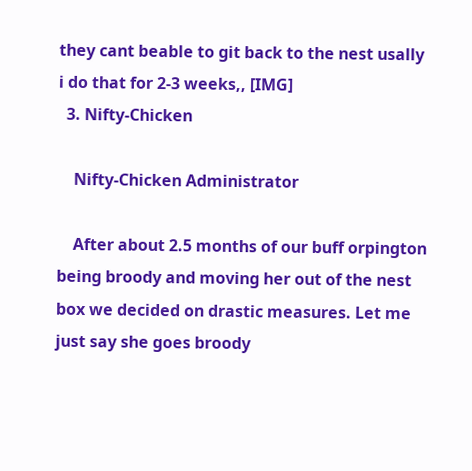they cant beable to git back to the nest usally i do that for 2-3 weeks,, [IMG]
  3. Nifty-Chicken

    Nifty-Chicken Administrator

    After about 2.5 months of our buff orpington being broody and moving her out of the nest box we decided on drastic measures. Let me just say she goes broody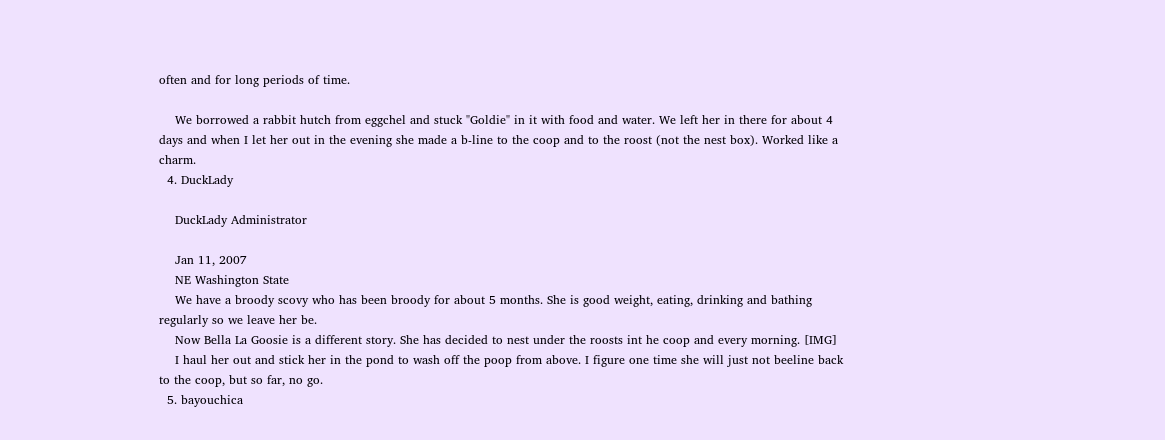often and for long periods of time.

    We borrowed a rabbit hutch from eggchel and stuck "Goldie" in it with food and water. We left her in there for about 4 days and when I let her out in the evening she made a b-line to the coop and to the roost (not the nest box). Worked like a charm.
  4. DuckLady

    DuckLady Administrator

    Jan 11, 2007
    NE Washington State
    We have a broody scovy who has been broody for about 5 months. She is good weight, eating, drinking and bathing regularly so we leave her be.
    Now Bella La Goosie is a different story. She has decided to nest under the roosts int he coop and every morning. [IMG]
    I haul her out and stick her in the pond to wash off the poop from above. I figure one time she will just not beeline back to the coop, but so far, no go.
  5. bayouchica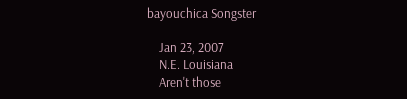bayouchica Songster

    Jan 23, 2007
    N.E. Louisiana
    Aren't those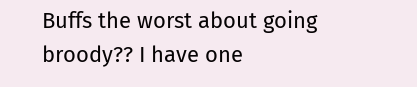Buffs the worst about going broody?? I have one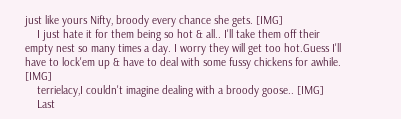just like yours Nifty, broody every chance she gets. [IMG]
    I just hate it for them being so hot & all.. I'll take them off their empty nest so many times a day. I worry they will get too hot.Guess I'll have to lock'em up & have to deal with some fussy chickens for awhile. [IMG]
    terrielacy,I couldn't imagine dealing with a broody goose.. [IMG]
    Last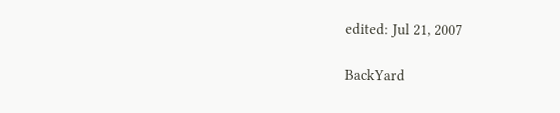edited: Jul 21, 2007

BackYard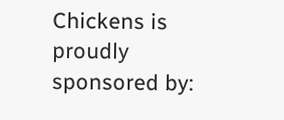Chickens is proudly sponsored by: